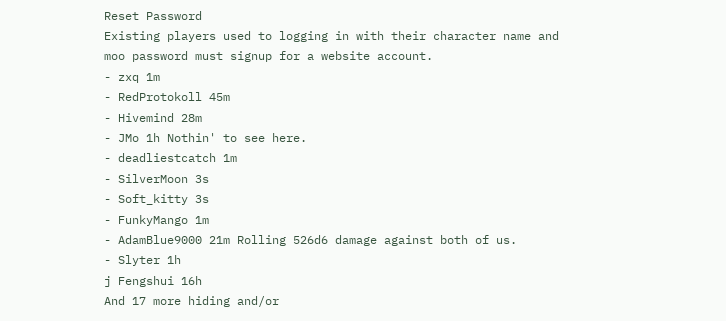Reset Password
Existing players used to logging in with their character name and moo password must signup for a website account.
- zxq 1m
- RedProtokoll 45m
- Hivemind 28m
- JMo 1h Nothin' to see here.
- deadliestcatch 1m
- SilverMoon 3s
- Soft_kitty 3s
- FunkyMango 1m
- AdamBlue9000 21m Rolling 526d6 damage against both of us.
- Slyter 1h
j Fengshui 16h
And 17 more hiding and/or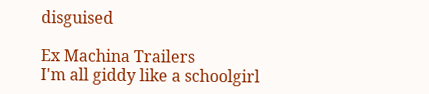disguised

Ex Machina Trailers
I'm all giddy like a schoolgirl